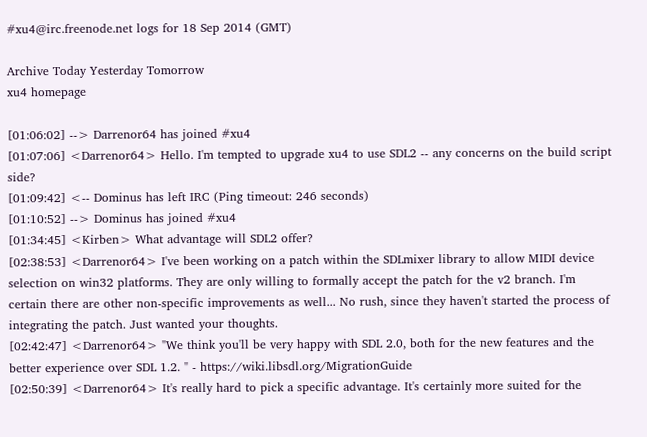#xu4@irc.freenode.net logs for 18 Sep 2014 (GMT)

Archive Today Yesterday Tomorrow
xu4 homepage

[01:06:02] --> Darrenor64 has joined #xu4
[01:07:06] <Darrenor64> Hello. I'm tempted to upgrade xu4 to use SDL2 -- any concerns on the build script side?
[01:09:42] <-- Dominus has left IRC (Ping timeout: 246 seconds)
[01:10:52] --> Dominus has joined #xu4
[01:34:45] <Kirben> What advantage will SDL2 offer?
[02:38:53] <Darrenor64> I've been working on a patch within the SDLmixer library to allow MIDI device selection on win32 platforms. They are only willing to formally accept the patch for the v2 branch. I'm certain there are other non-specific improvements as well... No rush, since they haven't started the process of integrating the patch. Just wanted your thoughts.
[02:42:47] <Darrenor64> "We think you'll be very happy with SDL 2.0, both for the new features and the better experience over SDL 1.2. " - https://wiki.libsdl.org/MigrationGuide
[02:50:39] <Darrenor64> It's really hard to pick a specific advantage. It's certainly more suited for the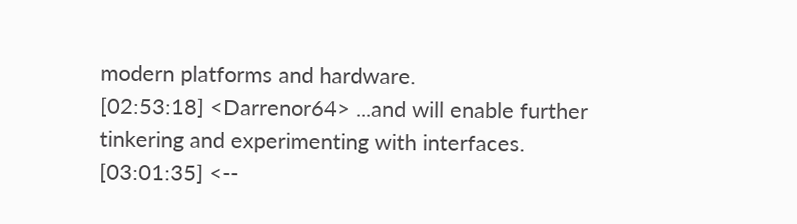modern platforms and hardware.
[02:53:18] <Darrenor64> ...and will enable further tinkering and experimenting with interfaces.
[03:01:35] <--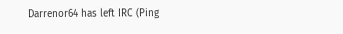Darrenor64 has left IRC (Ping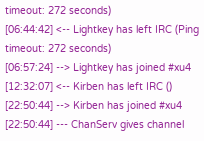timeout: 272 seconds)
[06:44:42] <-- Lightkey has left IRC (Ping timeout: 272 seconds)
[06:57:24] --> Lightkey has joined #xu4
[12:32:07] <-- Kirben has left IRC ()
[22:50:44] --> Kirben has joined #xu4
[22:50:44] --- ChanServ gives channel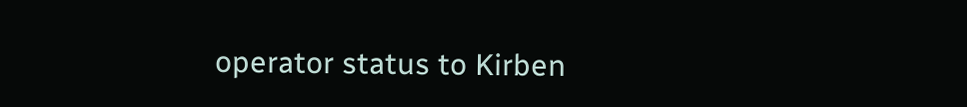operator status to Kirben